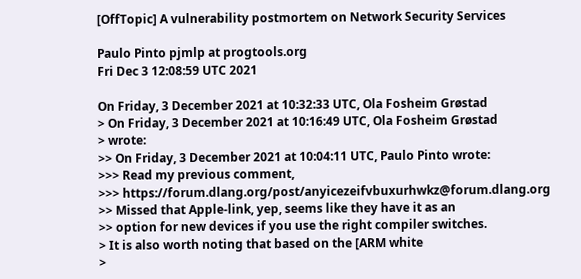[OffTopic] A vulnerability postmortem on Network Security Services

Paulo Pinto pjmlp at progtools.org
Fri Dec 3 12:08:59 UTC 2021

On Friday, 3 December 2021 at 10:32:33 UTC, Ola Fosheim Grøstad
> On Friday, 3 December 2021 at 10:16:49 UTC, Ola Fosheim Grøstad
> wrote:
>> On Friday, 3 December 2021 at 10:04:11 UTC, Paulo Pinto wrote:
>>> Read my previous comment,
>>> https://forum.dlang.org/post/anyicezeifvbuxurhwkz@forum.dlang.org
>> Missed that Apple-link, yep, seems like they have it as an
>> option for new devices if you use the right compiler switches.
> It is also worth noting that based on the [ARM white
>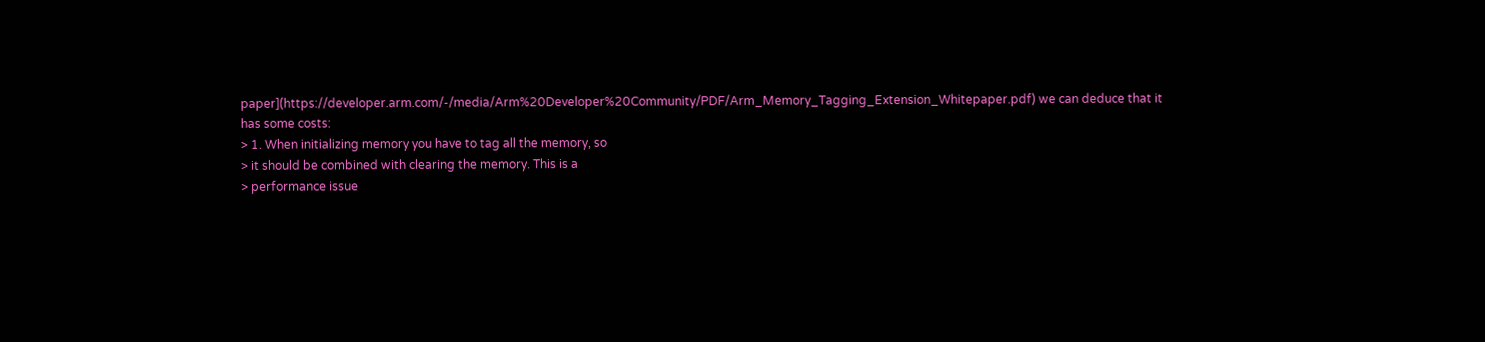paper](https://developer.arm.com/-/media/Arm%20Developer%20Community/PDF/Arm_Memory_Tagging_Extension_Whitepaper.pdf) we can deduce that it has some costs:
> 1. When initializing memory you have to tag all the memory, so
> it should be combined with clearing the memory. This is a
> performance issue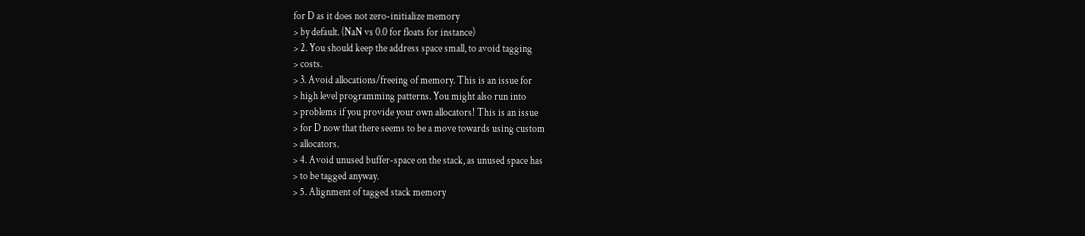for D as it does not zero-initialize memory
> by default. (NaN vs 0.0 for floats for instance)
> 2. You should keep the address space small, to avoid tagging
> costs.
> 3. Avoid allocations/freeing of memory. This is an issue for
> high level programming patterns. You might also run into
> problems if you provide your own allocators! This is an issue
> for D now that there seems to be a move towards using custom
> allocators.
> 4. Avoid unused buffer-space on the stack, as unused space has
> to be tagged anyway.
> 5. Alignment of tagged stack memory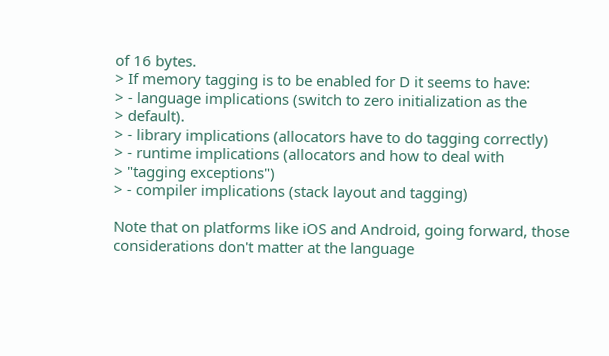of 16 bytes.
> If memory tagging is to be enabled for D it seems to have:
> - language implications (switch to zero initialization as the
> default).
> - library implications (allocators have to do tagging correctly)
> - runtime implications (allocators and how to deal with
> "tagging exceptions")
> - compiler implications (stack layout and tagging)

Note that on platforms like iOS and Android, going forward, those
considerations don't matter at the language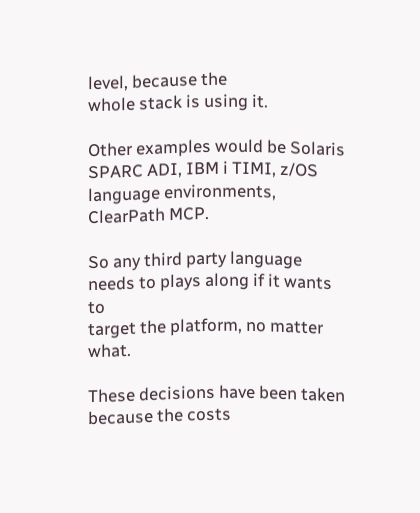level, because the
whole stack is using it.

Other examples would be Solaris SPARC ADI, IBM i TIMI, z/OS
language environments, ClearPath MCP.

So any third party language needs to plays along if it wants to
target the platform, no matter what.

These decisions have been taken because the costs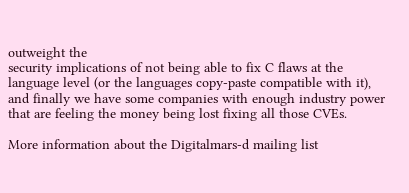outweight the
security implications of not being able to fix C flaws at the
language level (or the languages copy-paste compatible with it),
and finally we have some companies with enough industry power
that are feeling the money being lost fixing all those CVEs.

More information about the Digitalmars-d mailing list